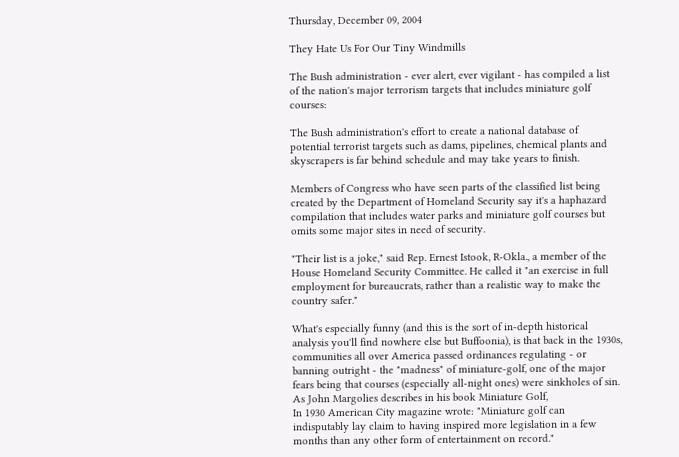Thursday, December 09, 2004

They Hate Us For Our Tiny Windmills

The Bush administration - ever alert, ever vigilant - has compiled a list of the nation's major terrorism targets that includes miniature golf courses:

The Bush administration's effort to create a national database of potential terrorist targets such as dams, pipelines, chemical plants and skyscrapers is far behind schedule and may take years to finish.

Members of Congress who have seen parts of the classified list being created by the Department of Homeland Security say it's a haphazard compilation that includes water parks and miniature golf courses but omits some major sites in need of security.

"Their list is a joke," said Rep. Ernest Istook, R-Okla., a member of the House Homeland Security Committee. He called it "an exercise in full employment for bureaucrats, rather than a realistic way to make the country safer."

What's especially funny (and this is the sort of in-depth historical analysis you'll find nowhere else but Buffoonia), is that back in the 1930s, communities all over America passed ordinances regulating - or banning outright - the "madness" of miniature-golf, one of the major fears being that courses (especially all-night ones) were sinkholes of sin. As John Margolies describes in his book Miniature Golf,
In 1930 American City magazine wrote: "Miniature golf can indisputably lay claim to having inspired more legislation in a few months than any other form of entertainment on record."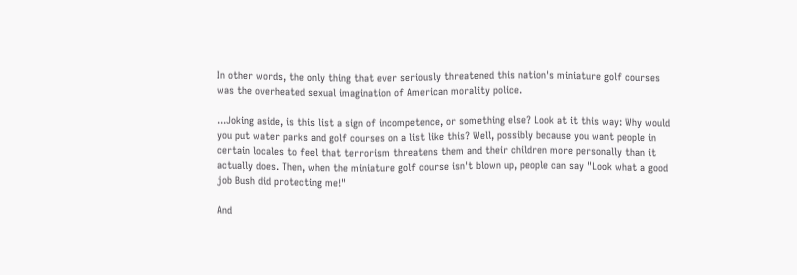In other words, the only thing that ever seriously threatened this nation's miniature golf courses was the overheated sexual imagination of American morality police.

...Joking aside, is this list a sign of incompetence, or something else? Look at it this way: Why would you put water parks and golf courses on a list like this? Well, possibly because you want people in certain locales to feel that terrorism threatens them and their children more personally than it actually does. Then, when the miniature golf course isn't blown up, people can say "Look what a good job Bush did protecting me!"

And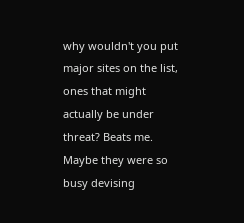why wouldn't you put major sites on the list, ones that might actually be under threat? Beats me. Maybe they were so busy devising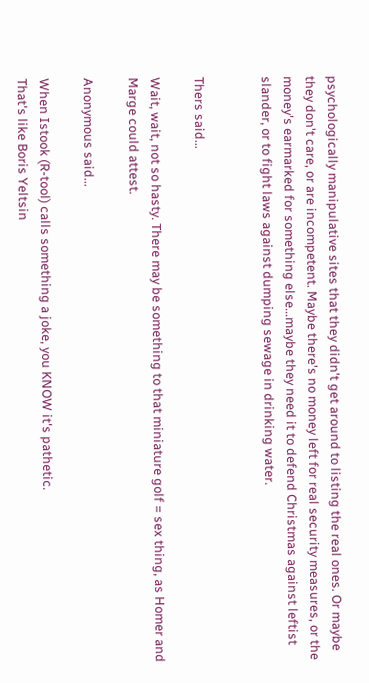psychologically manipulative sites that they didn't get around to listing the real ones. Or maybe they don't care, or are incompetent. Maybe there's no money left for real security measures, or the money's earmarked for something else...maybe they need it to defend Christmas against leftist slander, or to fight laws against dumping sewage in drinking water.


Thers said...

Wait, wait, not so hasty. There may be something to that miniature golf = sex thing, as Homer and Marge could attest.

Anonymous said...

When Istook (R-tool) calls something a joke, you KNOW it's pathetic.
That's like Boris Yeltsin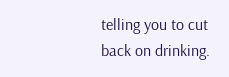telling you to cut back on drinking.